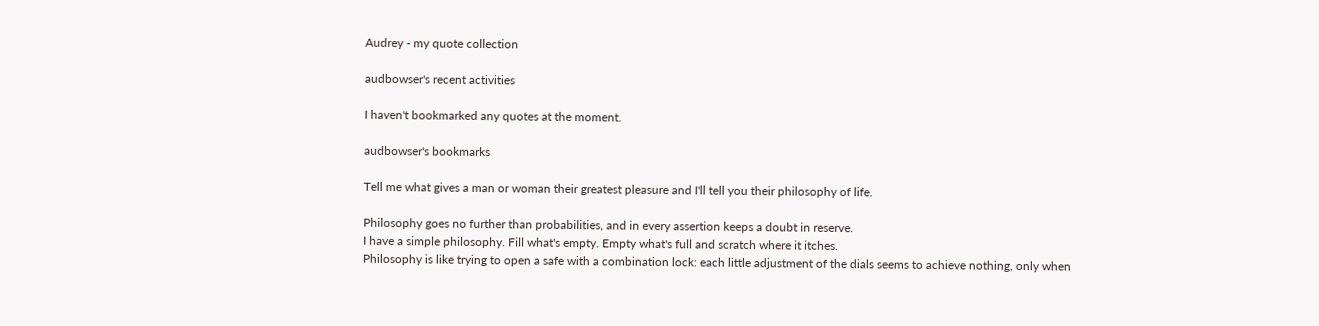Audrey - my quote collection

audbowser's recent activities

I haven't bookmarked any quotes at the moment.

audbowser's bookmarks

Tell me what gives a man or woman their greatest pleasure and I'll tell you their philosophy of life.

Philosophy goes no further than probabilities, and in every assertion keeps a doubt in reserve.
I have a simple philosophy. Fill what's empty. Empty what's full and scratch where it itches.
Philosophy is like trying to open a safe with a combination lock: each little adjustment of the dials seems to achieve nothing, only when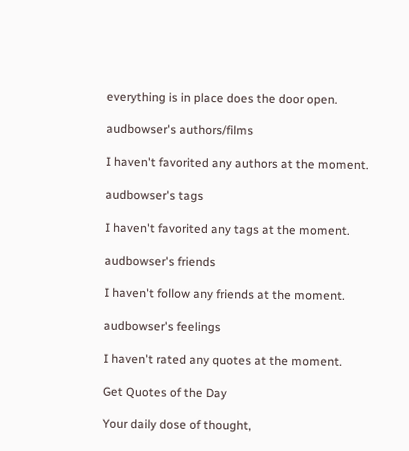everything is in place does the door open.

audbowser's authors/films

I haven't favorited any authors at the moment.

audbowser's tags

I haven't favorited any tags at the moment.

audbowser's friends

I haven't follow any friends at the moment.

audbowser's feelings

I haven't rated any quotes at the moment.

Get Quotes of the Day

Your daily dose of thought,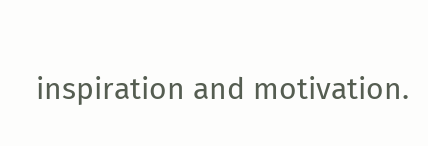inspiration and motivation.